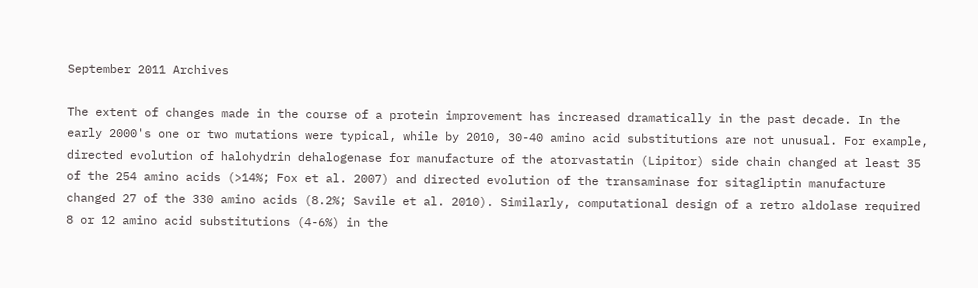September 2011 Archives

The extent of changes made in the course of a protein improvement has increased dramatically in the past decade. In the early 2000's one or two mutations were typical, while by 2010, 30-40 amino acid substitutions are not unusual. For example, directed evolution of halohydrin dehalogenase for manufacture of the atorvastatin (Lipitor) side chain changed at least 35 of the 254 amino acids (>14%; Fox et al. 2007) and directed evolution of the transaminase for sitagliptin manufacture changed 27 of the 330 amino acids (8.2%; Savile et al. 2010). Similarly, computational design of a retro aldolase required 8 or 12 amino acid substitutions (4-6%) in the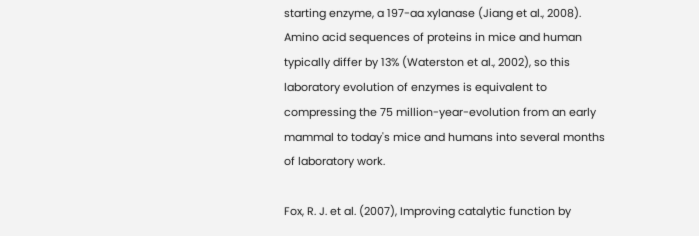starting enzyme, a 197-aa xylanase (Jiang et al., 2008).
Amino acid sequences of proteins in mice and human typically differ by 13% (Waterston et al., 2002), so this laboratory evolution of enzymes is equivalent to compressing the 75 million-year-evolution from an early mammal to today's mice and humans into several months of laboratory work.

Fox, R. J. et al. (2007), Improving catalytic function by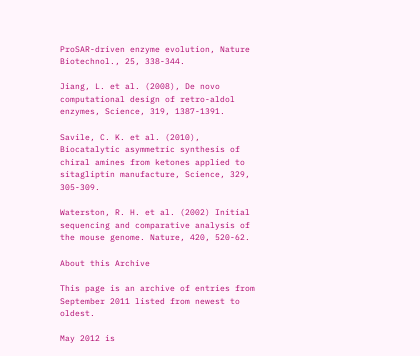ProSAR-driven enzyme evolution, Nature Biotechnol., 25, 338-344.

Jiang, L. et al. (2008), De novo computational design of retro-aldol enzymes, Science, 319, 1387-1391.

Savile, C. K. et al. (2010), Biocatalytic asymmetric synthesis of chiral amines from ketones applied to sitagliptin manufacture, Science, 329, 305-309.

Waterston, R. H. et al. (2002) Initial sequencing and comparative analysis of the mouse genome. Nature, 420, 520-62.

About this Archive

This page is an archive of entries from September 2011 listed from newest to oldest.

May 2012 is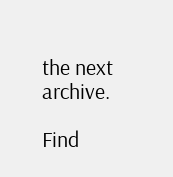the next archive.

Find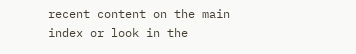recent content on the main index or look in the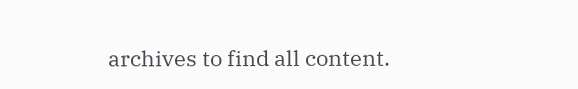archives to find all content.